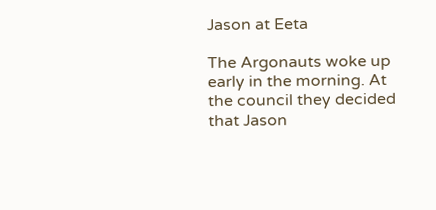Jason at Eeta

The Argonauts woke up early in the morning. At the council they decided that Jason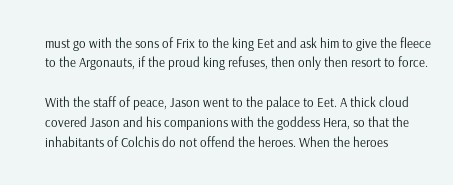must go with the sons of Frix to the king Eet and ask him to give the fleece to the Argonauts, if the proud king refuses, then only then resort to force.

With the staff of peace, Jason went to the palace to Eet. A thick cloud covered Jason and his companions with the goddess Hera, so that the inhabitants of Colchis do not offend the heroes. When the heroes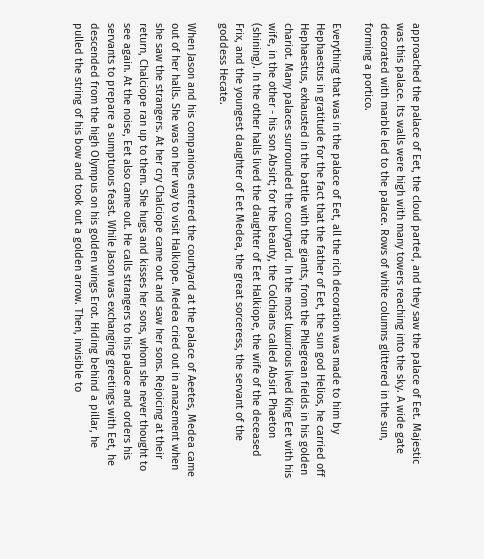approached the palace of Eet, the cloud parted, and they saw the palace of Eet. Majestic was this palace. Its walls were high with many towers reaching into the sky. A wide gate decorated with marble led to the palace. Rows of white columns glittered in the sun, forming a portico.

Everything that was in the palace of Eet, all the rich decoration was made to him by Hephaestus in gratitude for the fact that the father of Eet, the sun god Helios, he carried off Hephaestus, exhausted in the battle with the giants, from the Phlegrean fields in his golden chariot. Many palaces surrounded the courtyard. In the most luxurious lived King Eet with his wife, in the other - his son Absirt; for the beauty, the Colchians called Absirt Phaeton (shining). In the other halls lived the daughter of Eet Halkiope, the wife of the deceased Frix, and the youngest daughter of Eet Medea, the great sorceress, the servant of the goddess Hecate.

When Jason and his companions entered the courtyard at the palace of Aeetes, Medea came out of her halls. She was on her way to visit Halkiope. Medea cried out in amazement when she saw the strangers. At her cry Chalciope came out and saw her sons. Rejoicing at their return, Chalciope ran up to them. She hugs and kisses her sons, whom she never thought to see again. At the noise, Eet also came out. He calls strangers to his palace and orders his servants to prepare a sumptuous feast. While Jason was exchanging greetings with Eet, he descended from the high Olympus on his golden wings Erot. Hiding behind a pillar, he pulled the string of his bow and took out a golden arrow. Then, invisible to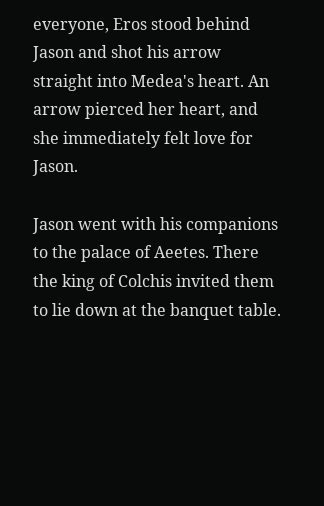everyone, Eros stood behind Jason and shot his arrow straight into Medea's heart. An arrow pierced her heart, and she immediately felt love for Jason.

Jason went with his companions to the palace of Aeetes. There the king of Colchis invited them to lie down at the banquet table.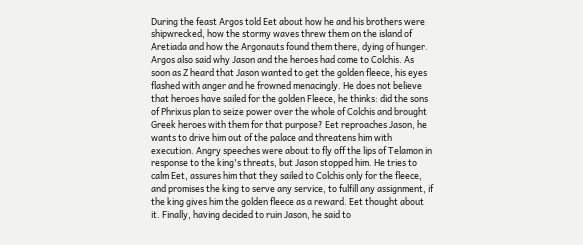During the feast Argos told Eet about how he and his brothers were shipwrecked, how the stormy waves threw them on the island of Aretiada and how the Argonauts found them there, dying of hunger. Argos also said why Jason and the heroes had come to Colchis. As soon as Z heard that Jason wanted to get the golden fleece, his eyes flashed with anger and he frowned menacingly. He does not believe that heroes have sailed for the golden Fleece, he thinks: did the sons of Phrixus plan to seize power over the whole of Colchis and brought Greek heroes with them for that purpose? Eet reproaches Jason, he wants to drive him out of the palace and threatens him with execution. Angry speeches were about to fly off the lips of Telamon in response to the king's threats, but Jason stopped him. He tries to calm Eet, assures him that they sailed to Colchis only for the fleece, and promises the king to serve any service, to fulfill any assignment, if the king gives him the golden fleece as a reward. Eet thought about it. Finally, having decided to ruin Jason, he said to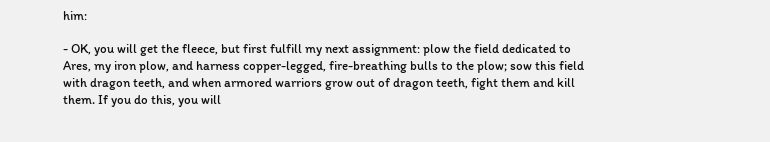him:

- OK, you will get the fleece, but first fulfill my next assignment: plow the field dedicated to Ares, my iron plow, and harness copper-legged, fire-breathing bulls to the plow; sow this field with dragon teeth, and when armored warriors grow out of dragon teeth, fight them and kill them. If you do this, you will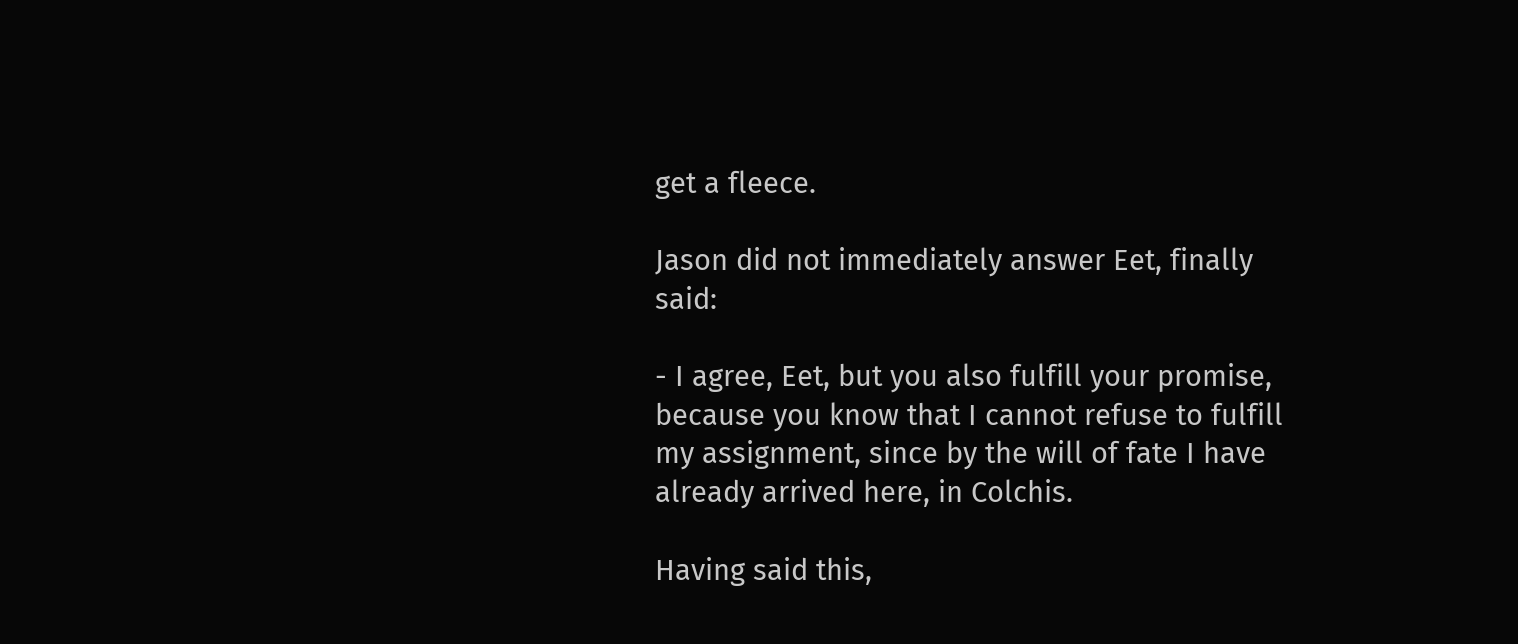get a fleece.

Jason did not immediately answer Eet, finally said:

- I agree, Eet, but you also fulfill your promise, because you know that I cannot refuse to fulfill my assignment, since by the will of fate I have already arrived here, in Colchis.

Having said this,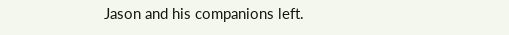Jason and his companions left.